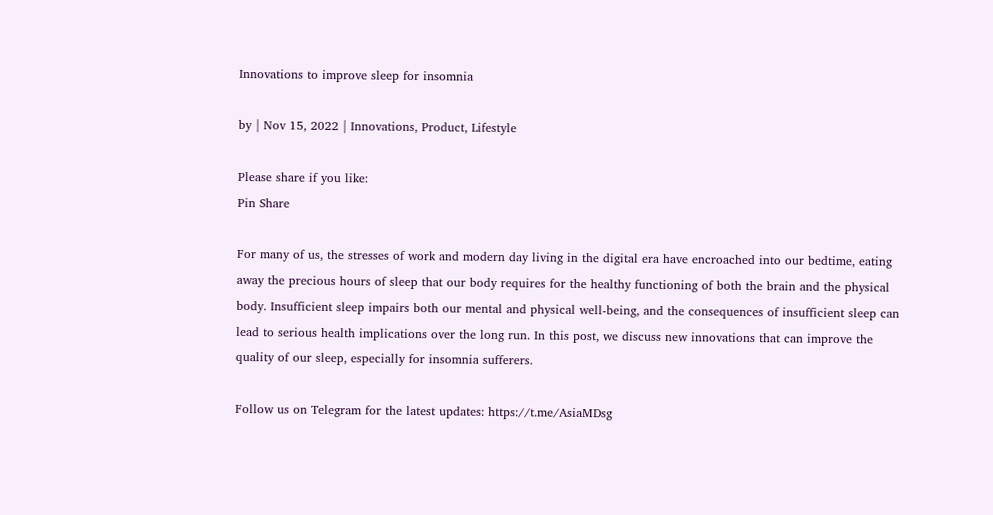Innovations to improve sleep for insomnia

by | Nov 15, 2022 | Innovations, Product, Lifestyle

Please share if you like:
Pin Share

For many of us, the stresses of work and modern day living in the digital era have encroached into our bedtime, eating away the precious hours of sleep that our body requires for the healthy functioning of both the brain and the physical body. Insufficient sleep impairs both our mental and physical well-being, and the consequences of insufficient sleep can lead to serious health implications over the long run. In this post, we discuss new innovations that can improve the quality of our sleep, especially for insomnia sufferers.

Follow us on Telegram for the latest updates: https://t.me/AsiaMDsg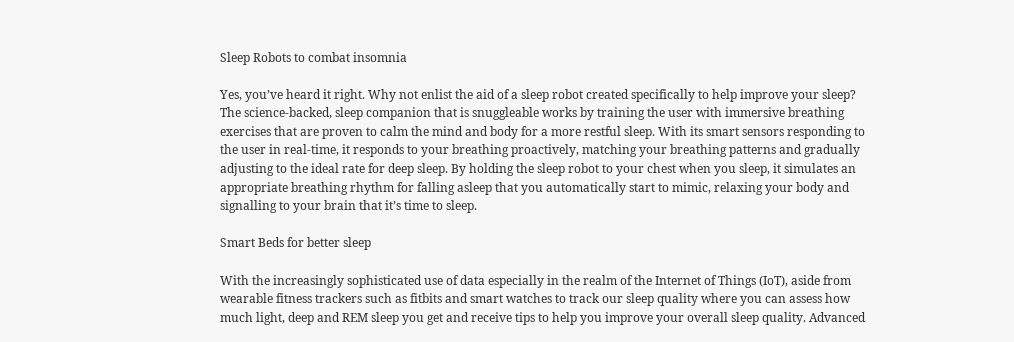Sleep Robots to combat insomnia

Yes, you’ve heard it right. Why not enlist the aid of a sleep robot created specifically to help improve your sleep? The science-backed, sleep companion that is snuggleable works by training the user with immersive breathing exercises that are proven to calm the mind and body for a more restful sleep. With its smart sensors responding to the user in real-time, it responds to your breathing proactively, matching your breathing patterns and gradually adjusting to the ideal rate for deep sleep. By holding the sleep robot to your chest when you sleep, it simulates an appropriate breathing rhythm for falling asleep that you automatically start to mimic, relaxing your body and signalling to your brain that it’s time to sleep.

Smart Beds for better sleep

With the increasingly sophisticated use of data especially in the realm of the Internet of Things (IoT), aside from wearable fitness trackers such as fitbits and smart watches to track our sleep quality where you can assess how much light, deep and REM sleep you get and receive tips to help you improve your overall sleep quality. Advanced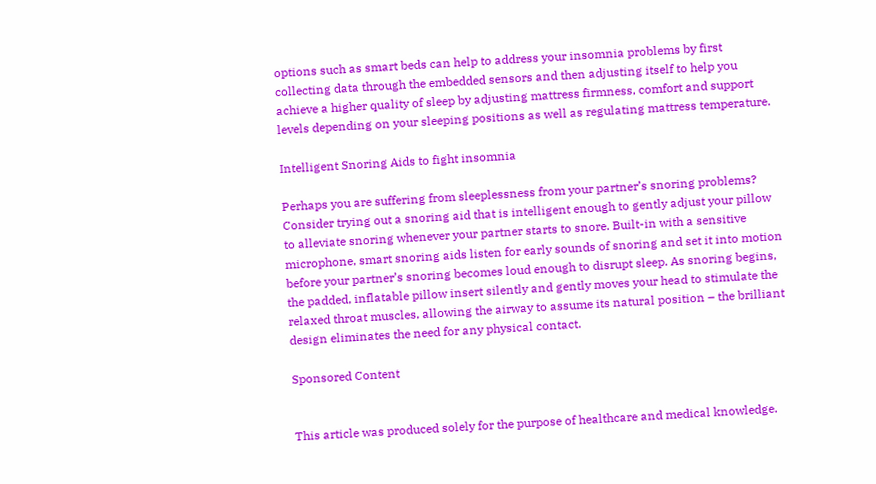options such as smart beds can help to address your insomnia problems by first collecting data through the embedded sensors and then adjusting itself to help you achieve a higher quality of sleep by adjusting mattress firmness, comfort and support levels depending on your sleeping positions as well as regulating mattress temperature.

Intelligent Snoring Aids to fight insomnia

Perhaps you are suffering from sleeplessness from your partner’s snoring problems? Consider trying out a snoring aid that is intelligent enough to gently adjust your pillow to alleviate snoring whenever your partner starts to snore. Built-in with a sensitive microphone, smart snoring aids listen for early sounds of snoring and set it into motion before your partner’s snoring becomes loud enough to disrupt sleep. As snoring begins, the padded, inflatable pillow insert silently and gently moves your head to stimulate the relaxed throat muscles, allowing the airway to assume its natural position – the brilliant design eliminates the need for any physical contact.

Sponsored Content


This article was produced solely for the purpose of healthcare and medical knowledge.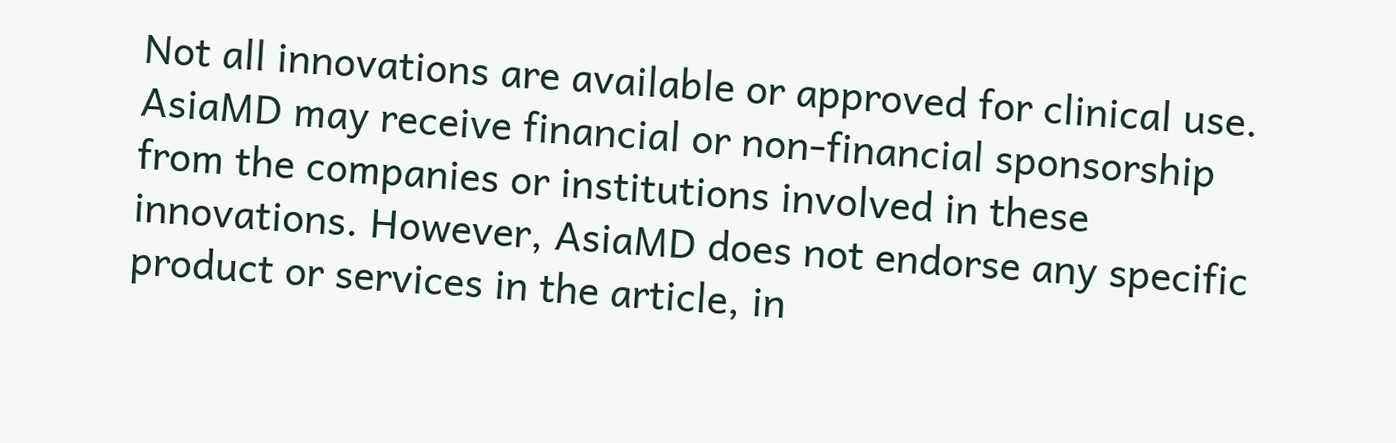Not all innovations are available or approved for clinical use. AsiaMD may receive financial or non-financial sponsorship from the companies or institutions involved in these innovations. However, AsiaMD does not endorse any specific product or services in the article, in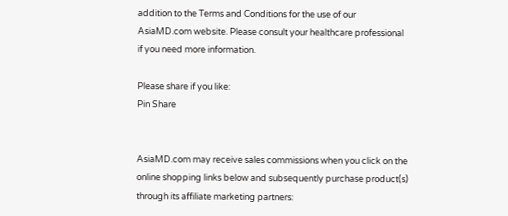addition to the Terms and Conditions for the use of our AsiaMD.com website. Please consult your healthcare professional if you need more information.

Please share if you like:
Pin Share


AsiaMD.com may receive sales commissions when you click on the online shopping links below and subsequently purchase product(s) through its affiliate marketing partners: